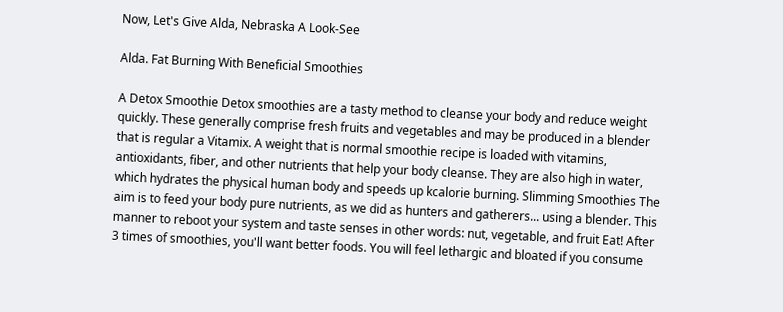Now, Let's Give Alda, Nebraska A Look-See

Alda. Fat Burning With Beneficial Smoothies

A Detox Smoothie Detox smoothies are a tasty method to cleanse your body and reduce weight quickly. These generally comprise fresh fruits and vegetables and may be produced in a blender that is regular a Vitamix. A weight that is normal smoothie recipe is loaded with vitamins, antioxidants, fiber, and other nutrients that help your body cleanse. They are also high in water, which hydrates the physical human body and speeds up kcalorie burning. Slimming Smoothies The aim is to feed your body pure nutrients, as we did as hunters and gatherers... using a blender. This manner to reboot your system and taste senses in other words: nut, vegetable, and fruit Eat! After 3 times of smoothies, you'll want better foods. You will feel lethargic and bloated if you consume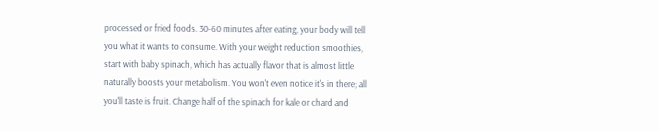processed or fried foods. 30-60 minutes after eating, your body will tell you what it wants to consume. With your weight reduction smoothies, start with baby spinach, which has actually flavor that is almost little naturally boosts your metabolism. You won't even notice it's in there; all you'll taste is fruit. Change half of the spinach for kale or chard and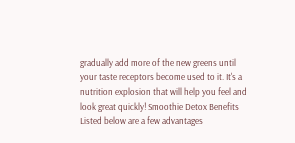gradually add more of the new greens until your taste receptors become used to it. It's a nutrition explosion that will help you feel and look great quickly! Smoothie Detox Benefits Listed below are a few advantages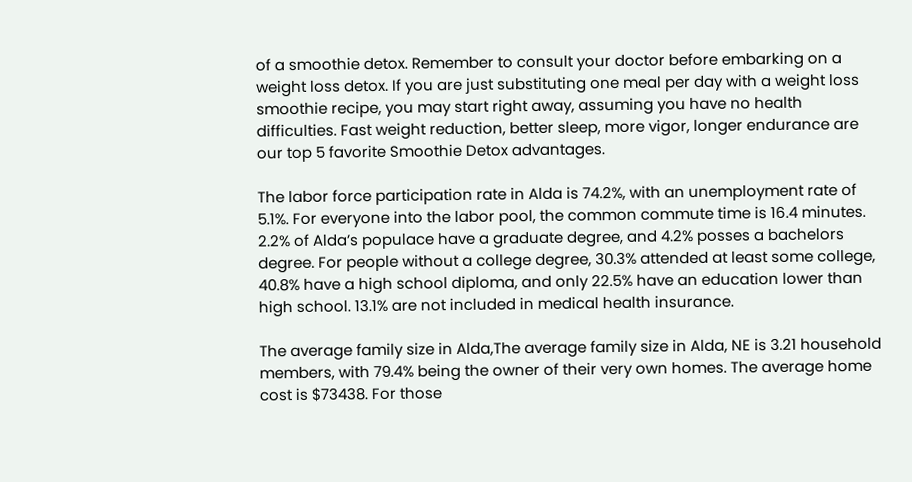of a smoothie detox. Remember to consult your doctor before embarking on a weight loss detox. If you are just substituting one meal per day with a weight loss smoothie recipe, you may start right away, assuming you have no health difficulties. Fast weight reduction, better sleep, more vigor, longer endurance are our top 5 favorite Smoothie Detox advantages.

The labor force participation rate in Alda is 74.2%, with an unemployment rate of 5.1%. For everyone into the labor pool, the common commute time is 16.4 minutes. 2.2% of Alda’s populace have a graduate degree, and 4.2% posses a bachelors degree. For people without a college degree, 30.3% attended at least some college, 40.8% have a high school diploma, and only 22.5% have an education lower than high school. 13.1% are not included in medical health insurance.

The average family size in Alda,The average family size in Alda, NE is 3.21 household members, with 79.4% being the owner of their very own homes. The average home cost is $73438. For those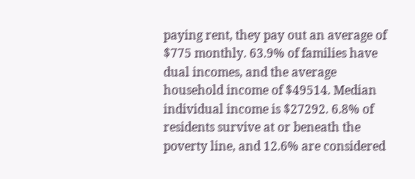paying rent, they pay out an average of $775 monthly. 63.9% of families have dual incomes, and the average household income of $49514. Median individual income is $27292. 6.8% of residents survive at or beneath the poverty line, and 12.6% are considered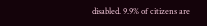disabled. 9.9% of citizens are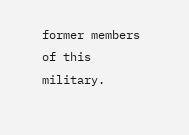former members of this military.